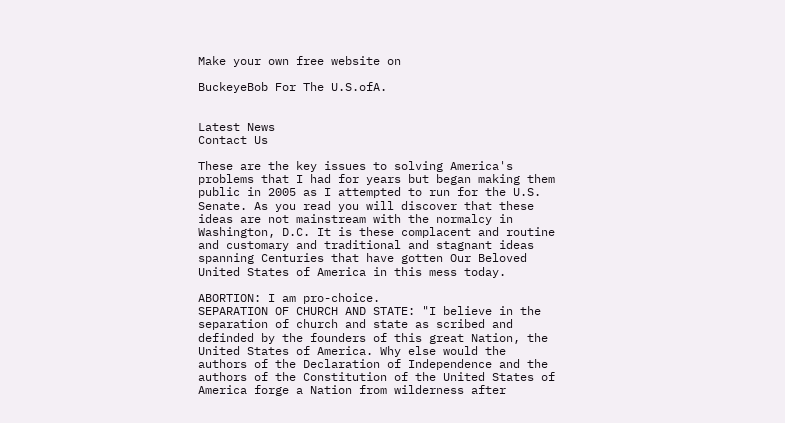Make your own free website on

BuckeyeBob For The U.S.ofA.


Latest News
Contact Us

These are the key issues to solving America's problems that I had for years but began making them public in 2005 as I attempted to run for the U.S. Senate. As you read you will discover that these ideas are not mainstream with the normalcy in Washington, D.C. It is these complacent and routine and customary and traditional and stagnant ideas spanning Centuries that have gotten Our Beloved United States of America in this mess today.

ABORTION: I am pro-choice.
SEPARATION OF CHURCH AND STATE: "I believe in the separation of church and state as scribed and definded by the founders of this great Nation, the United States of America. Why else would the authors of the Declaration of Independence and the authors of the Constitution of the United States of America forge a Nation from wilderness after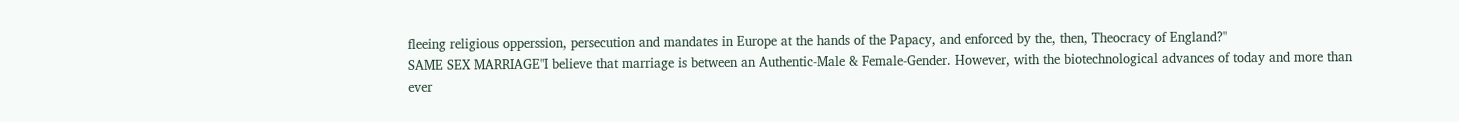fleeing religious opperssion, persecution and mandates in Europe at the hands of the Papacy, and enforced by the, then, Theocracy of England?"
SAME SEX MARRIAGE"I believe that marriage is between an Authentic-Male & Female-Gender. However, with the biotechnological advances of today and more than ever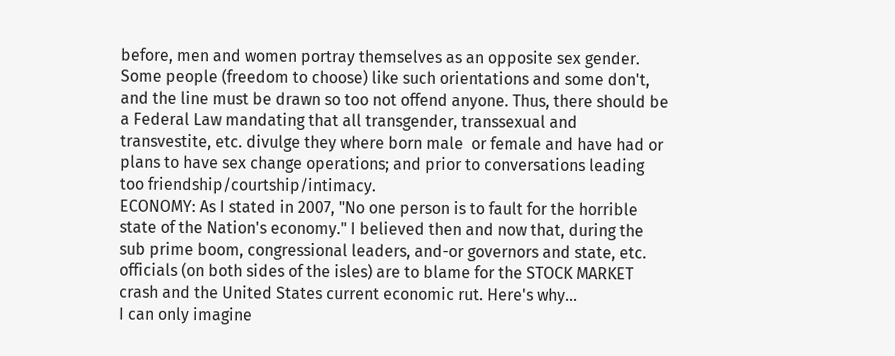before, men and women portray themselves as an opposite sex gender. Some people (freedom to choose) like such orientations and some don't, and the line must be drawn so too not offend anyone. Thus, there should be a Federal Law mandating that all transgender, transsexual and transvestite, etc. divulge they where born male  or female and have had or plans to have sex change operations; and prior to conversations leading too friendship/courtship/intimacy.
ECONOMY: As I stated in 2007, "No one person is to fault for the horrible state of the Nation's economy." I believed then and now that, during the sub prime boom, congressional leaders, and-or governors and state, etc. officials (on both sides of the isles) are to blame for the STOCK MARKET crash and the United States current economic rut. Here's why...
I can only imagine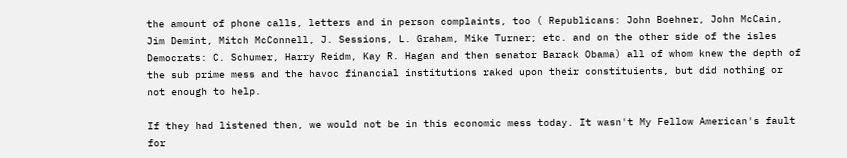the amount of phone calls, letters and in person complaints, too ( Republicans: John Boehner, John McCain, Jim Demint, Mitch McConnell, J. Sessions, L. Graham, Mike Turner; etc. and on the other side of the isles Democrats: C. Schumer, Harry Reidm, Kay R. Hagan and then senator Barack Obama) all of whom knew the depth of the sub prime mess and the havoc financial institutions raked upon their constituients, but did nothing or not enough to help.

If they had listened then, we would not be in this economic mess today. It wasn't My Fellow American's fault for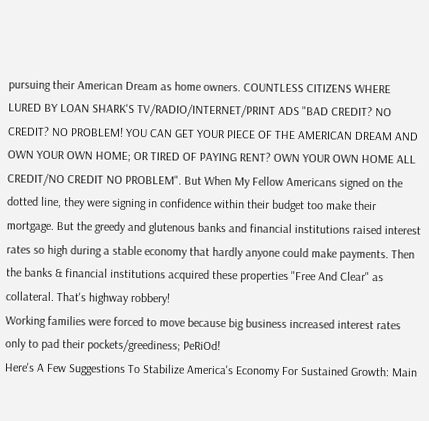pursuing their American Dream as home owners. COUNTLESS CITIZENS WHERE LURED BY LOAN SHARK'S TV/RADIO/INTERNET/PRINT ADS "BAD CREDIT? NO CREDIT? NO PROBLEM! YOU CAN GET YOUR PIECE OF THE AMERICAN DREAM AND OWN YOUR OWN HOME; OR TIRED OF PAYING RENT? OWN YOUR OWN HOME ALL CREDIT/NO CREDIT NO PROBLEM". But When My Fellow Americans signed on the dotted line, they were signing in confidence within their budget too make their mortgage. But the greedy and glutenous banks and financial institutions raised interest rates so high during a stable economy that hardly anyone could make payments. Then the banks & financial institutions acquired these properties "Free And Clear" as collateral. That's highway robbery!
Working families were forced to move because big business increased interest rates only to pad their pockets/greediness; PeRiOd!
Here's A Few Suggestions To Stabilize America's Economy For Sustained Growth: Main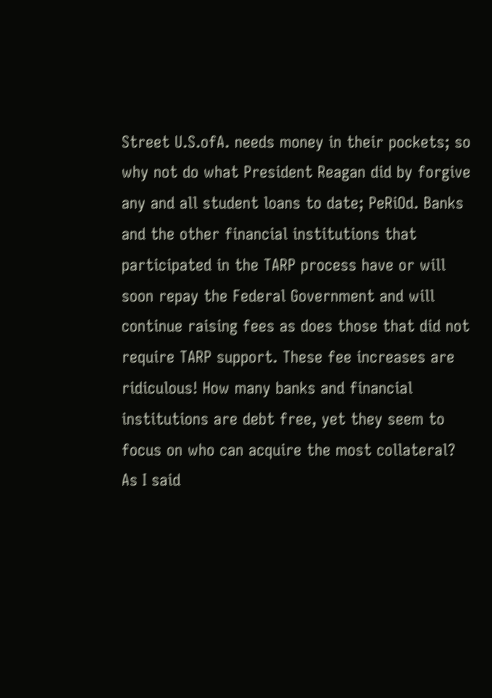Street U.S.ofA. needs money in their pockets; so why not do what President Reagan did by forgive any and all student loans to date; PeRiOd. Banks and the other financial institutions that participated in the TARP process have or will soon repay the Federal Government and will continue raising fees as does those that did not require TARP support. These fee increases are ridiculous! How many banks and financial institutions are debt free, yet they seem to focus on who can acquire the most collateral?
As I said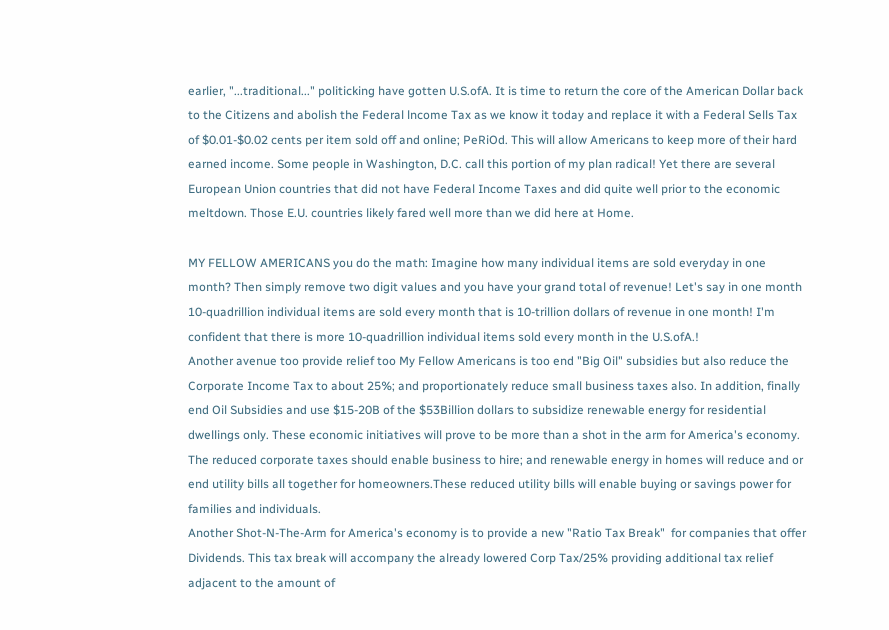earlier, "...traditional..." politicking have gotten U.S.ofA. It is time to return the core of the American Dollar back to the Citizens and abolish the Federal lncome Tax as we know it today and replace it with a Federal Sells Tax of $0.01-$0.02 cents per item sold off and online; PeRiOd. This will allow Americans to keep more of their hard earned income. Some people in Washington, D.C. call this portion of my plan radical! Yet there are several European Union countries that did not have Federal Income Taxes and did quite well prior to the economic meltdown. Those E.U. countries likely fared well more than we did here at Home.

MY FELLOW AMERICANS you do the math: Imagine how many individual items are sold everyday in one month? Then simply remove two digit values and you have your grand total of revenue! Let's say in one month 10-quadrillion individual items are sold every month that is 10-trillion dollars of revenue in one month! I'm confident that there is more 10-quadrillion individual items sold every month in the U.S.ofA.!
Another avenue too provide relief too My Fellow Americans is too end "Big Oil" subsidies but also reduce the Corporate Income Tax to about 25%; and proportionately reduce small business taxes also. In addition, finally end Oil Subsidies and use $15-20B of the $53Billion dollars to subsidize renewable energy for residential dwellings only. These economic initiatives will prove to be more than a shot in the arm for America's economy. The reduced corporate taxes should enable business to hire; and renewable energy in homes will reduce and or end utility bills all together for homeowners.These reduced utility bills will enable buying or savings power for families and individuals.
Another Shot-N-The-Arm for America's economy is to provide a new "Ratio Tax Break"  for companies that offer Dividends. This tax break will accompany the already lowered Corp Tax/25% providing additional tax relief adjacent to the amount of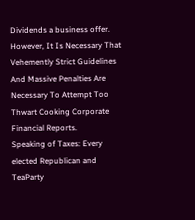Dividends a business offer. However, It Is Necessary That Vehemently Strict Guidelines And Massive Penalties Are Necessary To Attempt Too Thwart Cooking Corporate Financial Reports.
Speaking of Taxes: Every elected Republican and TeaParty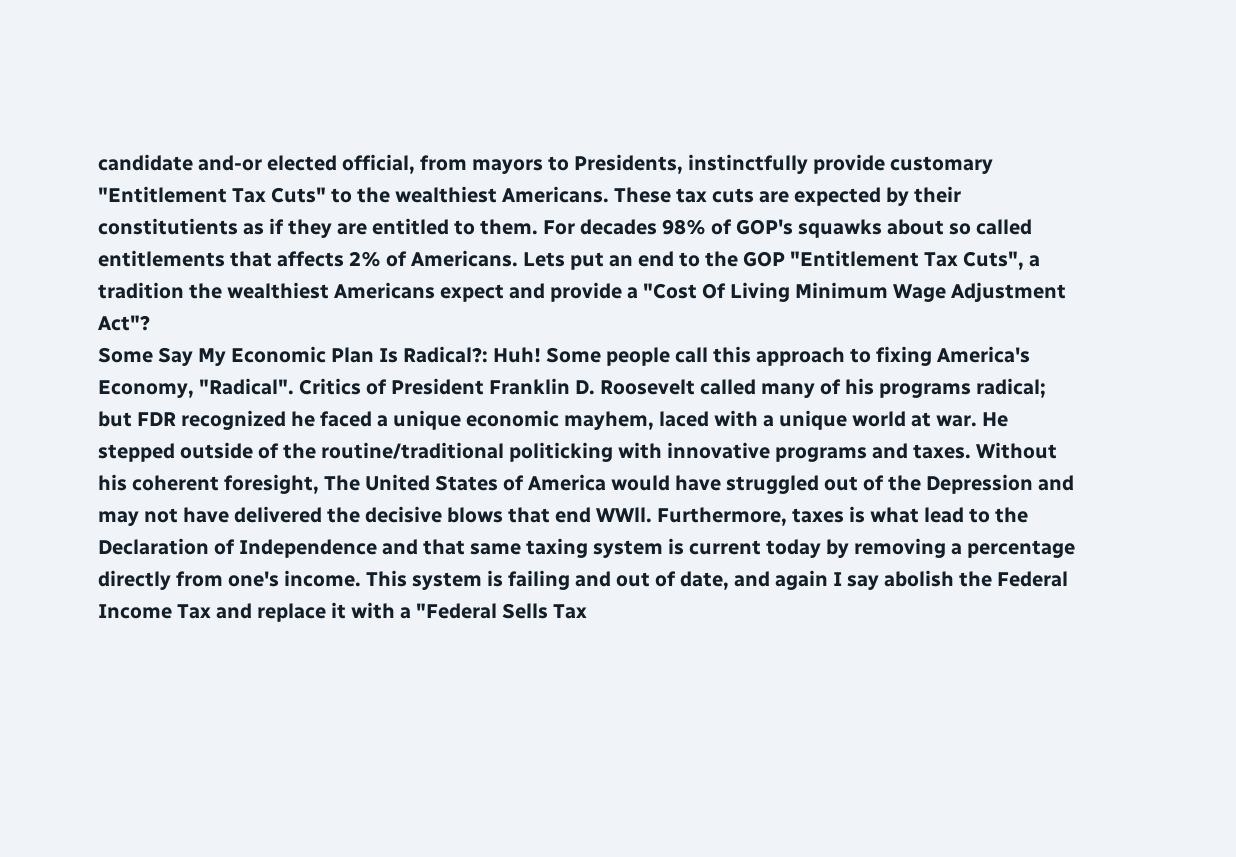candidate and-or elected official, from mayors to Presidents, instinctfully provide customary "Entitlement Tax Cuts" to the wealthiest Americans. These tax cuts are expected by their constitutients as if they are entitled to them. For decades 98% of GOP's squawks about so called entitlements that affects 2% of Americans. Lets put an end to the GOP "Entitlement Tax Cuts", a tradition the wealthiest Americans expect and provide a "Cost Of Living Minimum Wage Adjustment Act"?
Some Say My Economic Plan Is Radical?: Huh! Some people call this approach to fixing America's Economy, "Radical". Critics of President Franklin D. Roosevelt called many of his programs radical; but FDR recognized he faced a unique economic mayhem, laced with a unique world at war. He stepped outside of the routine/traditional politicking with innovative programs and taxes. Without his coherent foresight, The United States of America would have struggled out of the Depression and may not have delivered the decisive blows that end WWll. Furthermore, taxes is what lead to the Declaration of Independence and that same taxing system is current today by removing a percentage directly from one's income. This system is failing and out of date, and again I say abolish the Federal Income Tax and replace it with a "Federal Sells Tax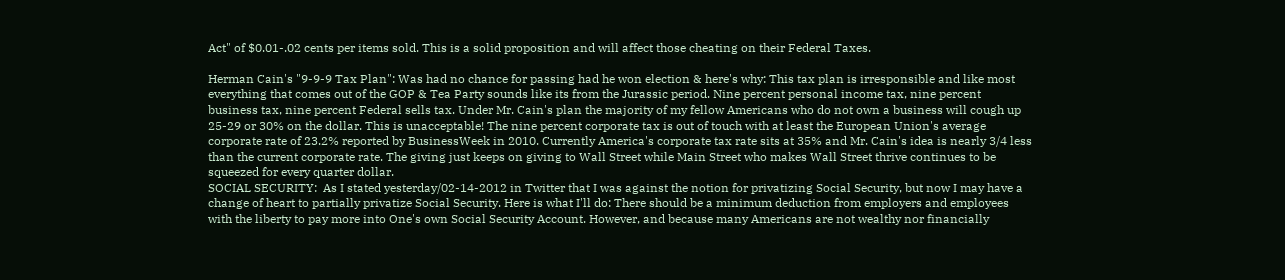Act" of $0.01-.02 cents per items sold. This is a solid proposition and will affect those cheating on their Federal Taxes.

Herman Cain's "9-9-9 Tax Plan": Was had no chance for passing had he won election & here's why: This tax plan is irresponsible and like most everything that comes out of the GOP & Tea Party sounds like its from the Jurassic period. Nine percent personal income tax, nine percent business tax, nine percent Federal sells tax. Under Mr. Cain's plan the majority of my fellow Americans who do not own a business will cough up 25-29 or 30% on the dollar. This is unacceptable! The nine percent corporate tax is out of touch with at least the European Union's average corporate rate of 23.2% reported by BusinessWeek in 2010. Currently America's corporate tax rate sits at 35% and Mr. Cain's idea is nearly 3/4 less than the current corporate rate. The giving just keeps on giving to Wall Street while Main Street who makes Wall Street thrive continues to be squeezed for every quarter dollar.
SOCIAL SECURITY:  As I stated yesterday/02-14-2012 in Twitter that I was against the notion for privatizing Social Security, but now I may have a change of heart to partially privatize Social Security. Here is what I'll do: There should be a minimum deduction from employers and employees with the liberty to pay more into One's own Social Security Account. However, and because many Americans are not wealthy nor financially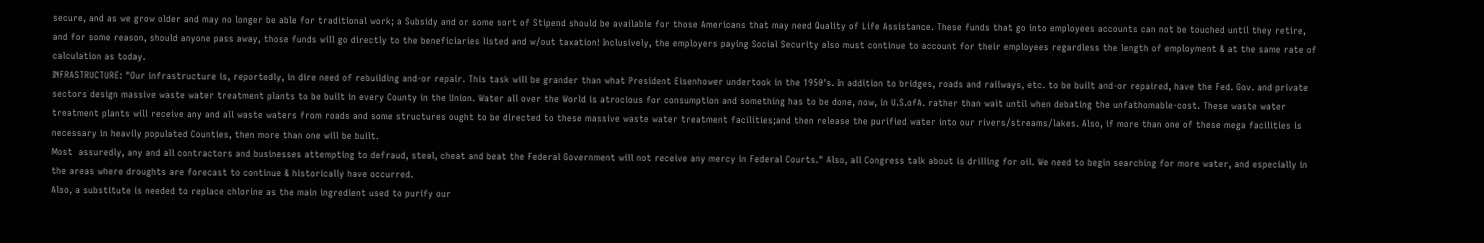secure, and as we grow older and may no longer be able for traditional work; a Subsidy and or some sort of Stipend should be available for those Americans that may need Quality of Life Assistance. These funds that go into employees accounts can not be touched until they retire, and for some reason, should anyone pass away, those funds will go directly to the beneficiaries listed and w/out taxation! Inclusively, the employers paying Social Security also must continue to account for their employees regardless the length of employment & at the same rate of calculation as today.
INFRASTRUCTURE: "Our infrastructure is, reportedly, in dire need of rebuilding and-or repair. This task will be grander than what President Eisenhower undertook in the 1950's. In addition to bridges, roads and railways, etc. to be built and-or repaired, have the Fed. Gov. and private sectors design massive waste water treatment plants to be built in every County in the Union. Water all over the World is atrocious for consumption and something has to be done, now, in U.S.ofA. rather than wait until when debating the unfathomable-cost. These waste water treatment plants will receive any and all waste waters from roads and some structures ought to be directed to these massive waste water treatment facilities;and then release the purified water into our rivers/streams/lakes. Also, if more than one of these mega facilities is necessary in heavily populated Counties, then more than one will be built.
Most  assuredly, any and all contractors and businesses attempting to defraud, steal, cheat and beat the Federal Government will not receive any mercy in Federal Courts." Also, all Congress talk about is drilling for oil. We need to begin searching for more water, and especially in the areas where droughts are forecast to continue & historically have occurred.
Also, a substitute is needed to replace chlorine as the main ingredient used to purify our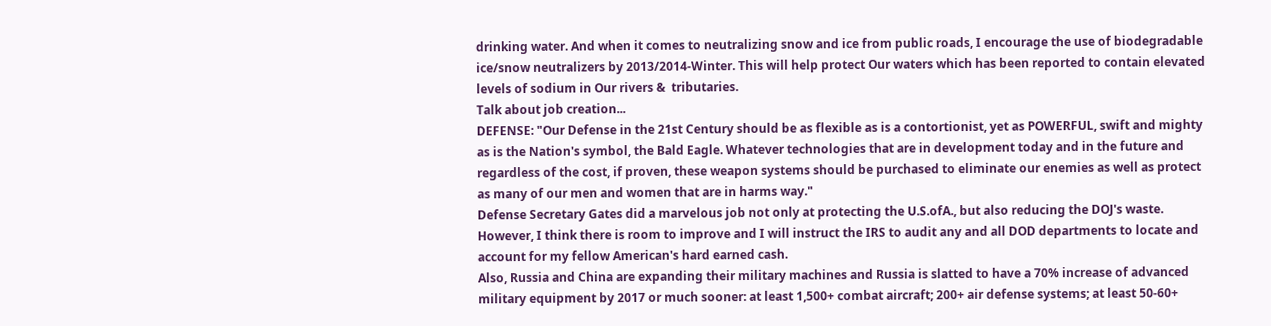drinking water. And when it comes to neutralizing snow and ice from public roads, I encourage the use of biodegradable ice/snow neutralizers by 2013/2014-Winter. This will help protect Our waters which has been reported to contain elevated levels of sodium in Our rivers &  tributaries.
Talk about job creation...
DEFENSE: "Our Defense in the 21st Century should be as flexible as is a contortionist, yet as POWERFUL, swift and mighty as is the Nation's symbol, the Bald Eagle. Whatever technologies that are in development today and in the future and regardless of the cost, if proven, these weapon systems should be purchased to eliminate our enemies as well as protect as many of our men and women that are in harms way."
Defense Secretary Gates did a marvelous job not only at protecting the U.S.ofA., but also reducing the DOJ's waste. However, I think there is room to improve and I will instruct the IRS to audit any and all DOD departments to locate and account for my fellow American's hard earned cash.
Also, Russia and China are expanding their military machines and Russia is slatted to have a 70% increase of advanced military equipment by 2017 or much sooner: at least 1,500+ combat aircraft; 200+ air defense systems; at least 50-60+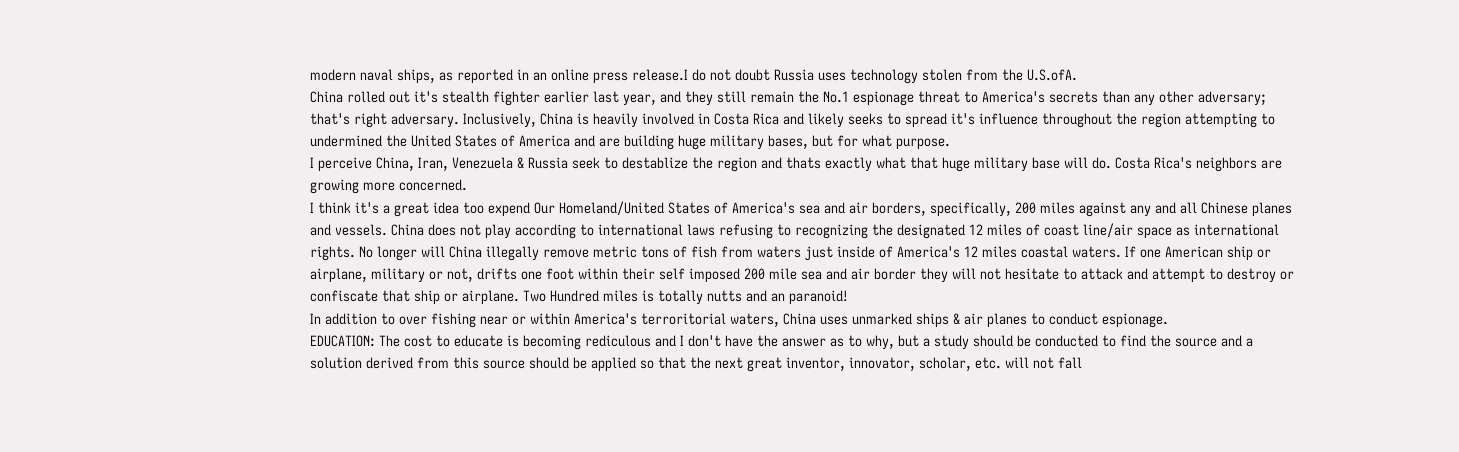modern naval ships, as reported in an online press release.I do not doubt Russia uses technology stolen from the U.S.ofA.
China rolled out it's stealth fighter earlier last year, and they still remain the No.1 espionage threat to America's secrets than any other adversary; that's right adversary. Inclusively, China is heavily involved in Costa Rica and likely seeks to spread it's influence throughout the region attempting to undermined the United States of America and are building huge military bases, but for what purpose.
I perceive China, Iran, Venezuela & Russia seek to destablize the region and thats exactly what that huge military base will do. Costa Rica's neighbors are growing more concerned.
I think it's a great idea too expend Our Homeland/United States of America's sea and air borders, specifically, 200 miles against any and all Chinese planes and vessels. China does not play according to international laws refusing to recognizing the designated 12 miles of coast line/air space as international rights. No longer will China illegally remove metric tons of fish from waters just inside of America's 12 miles coastal waters. If one American ship or airplane, military or not, drifts one foot within their self imposed 200 mile sea and air border they will not hesitate to attack and attempt to destroy or confiscate that ship or airplane. Two Hundred miles is totally nutts and an paranoid!
In addition to over fishing near or within America's terroritorial waters, China uses unmarked ships & air planes to conduct espionage.
EDUCATION: The cost to educate is becoming rediculous and I don't have the answer as to why, but a study should be conducted to find the source and a solution derived from this source should be applied so that the next great inventor, innovator, scholar, etc. will not fall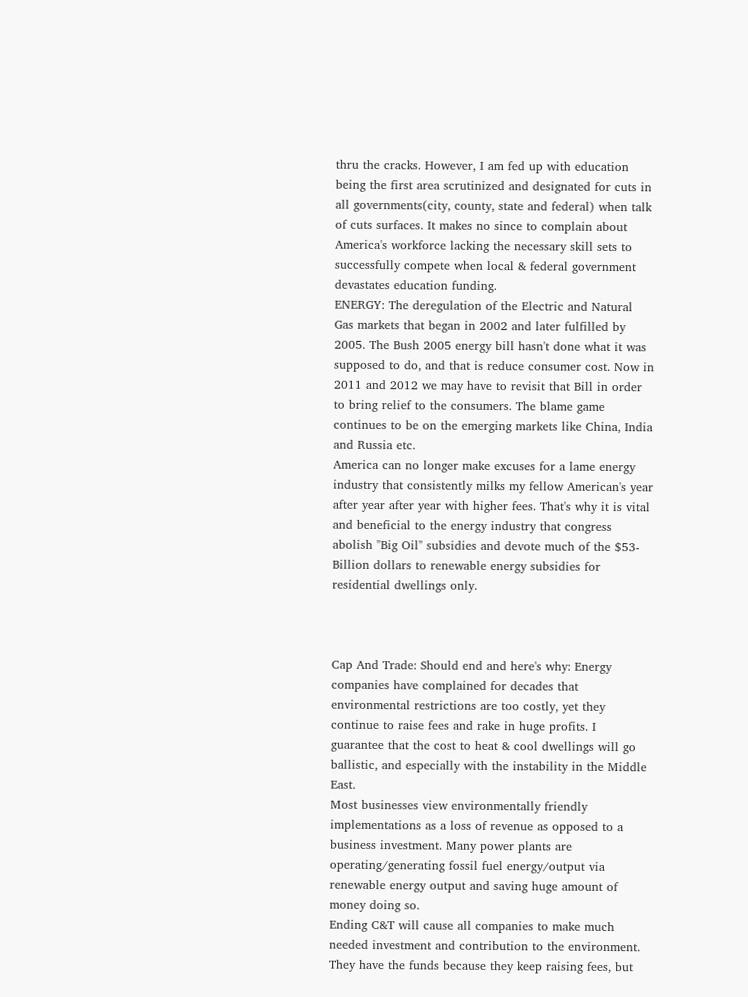thru the cracks. However, I am fed up with education being the first area scrutinized and designated for cuts in all governments(city, county, state and federal) when talk of cuts surfaces. It makes no since to complain about America's workforce lacking the necessary skill sets to successfully compete when local & federal government devastates education funding.
ENERGY: The deregulation of the Electric and Natural Gas markets that began in 2002 and later fulfilled by 2005. The Bush 2005 energy bill hasn't done what it was supposed to do, and that is reduce consumer cost. Now in 2011 and 2012 we may have to revisit that Bill in order to bring relief to the consumers. The blame game continues to be on the emerging markets like China, India and Russia etc.
America can no longer make excuses for a lame energy industry that consistently milks my fellow American's year after year after year with higher fees. That's why it is vital and beneficial to the energy industry that congress abolish "Big Oil" subsidies and devote much of the $53-Billion dollars to renewable energy subsidies for residential dwellings only.



Cap And Trade: Should end and here's why: Energy companies have complained for decades that environmental restrictions are too costly, yet they continue to raise fees and rake in huge profits. I guarantee that the cost to heat & cool dwellings will go ballistic, and especially with the instability in the Middle East.
Most businesses view environmentally friendly implementations as a loss of revenue as opposed to a business investment. Many power plants are operating/generating fossil fuel energy/output via renewable energy output and saving huge amount of money doing so.
Ending C&T will cause all companies to make much needed investment and contribution to the environment. They have the funds because they keep raising fees, but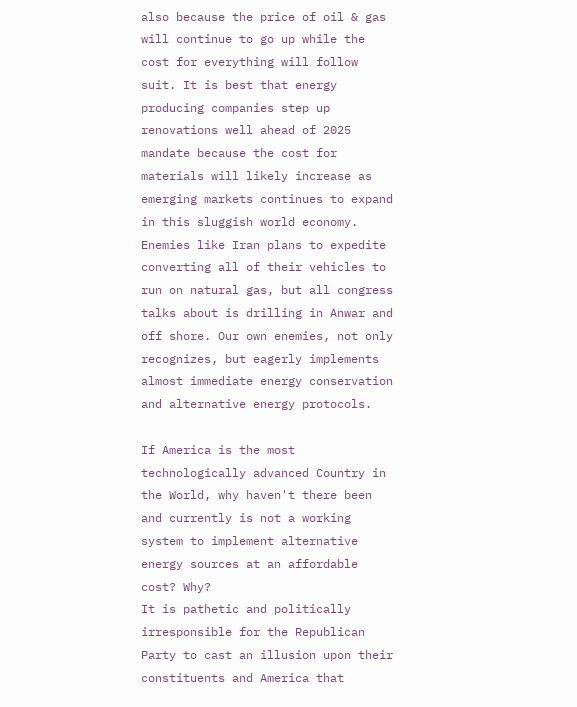also because the price of oil & gas will continue to go up while the cost for everything will follow suit. It is best that energy producing companies step up renovations well ahead of 2025 mandate because the cost for materials will likely increase as emerging markets continues to expand in this sluggish world economy.
Enemies like Iran plans to expedite converting all of their vehicles to run on natural gas, but all congress talks about is drilling in Anwar and off shore. Our own enemies, not only recognizes, but eagerly implements almost immediate energy conservation and alternative energy protocols.

If America is the most technologically advanced Country in the World, why haven't there been and currently is not a working system to implement alternative energy sources at an affordable cost? Why?
It is pathetic and politically irresponsible for the Republican Party to cast an illusion upon their constituents and America that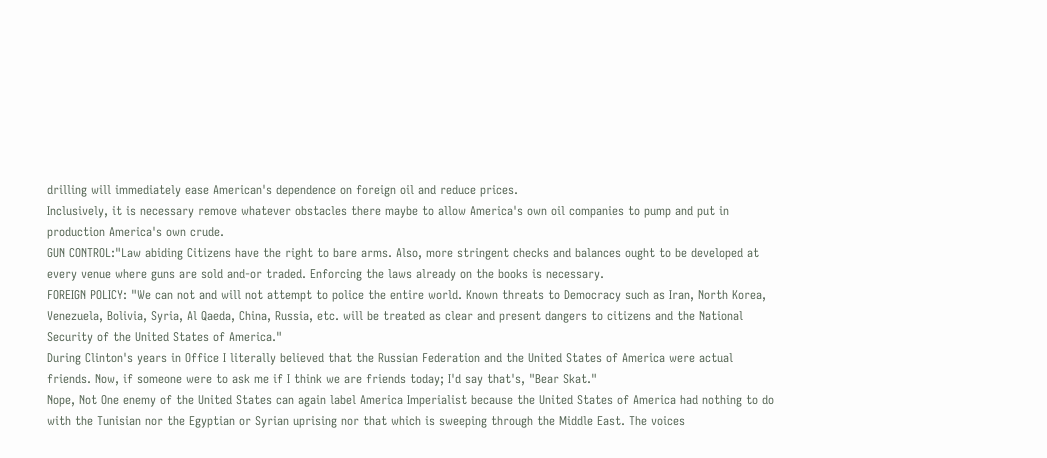drilling will immediately ease American's dependence on foreign oil and reduce prices.
Inclusively, it is necessary remove whatever obstacles there maybe to allow America's own oil companies to pump and put in production America's own crude.
GUN CONTROL:"Law abiding Citizens have the right to bare arms. Also, more stringent checks and balances ought to be developed at every venue where guns are sold and-or traded. Enforcing the laws already on the books is necessary.
FOREIGN POLICY: "We can not and will not attempt to police the entire world. Known threats to Democracy such as Iran, North Korea, Venezuela, Bolivia, Syria, Al Qaeda, China, Russia, etc. will be treated as clear and present dangers to citizens and the National Security of the United States of America."
During Clinton's years in Office I literally believed that the Russian Federation and the United States of America were actual friends. Now, if someone were to ask me if I think we are friends today; I'd say that's, "Bear Skat."
Nope, Not One enemy of the United States can again label America Imperialist because the United States of America had nothing to do with the Tunisian nor the Egyptian or Syrian uprising nor that which is sweeping through the Middle East. The voices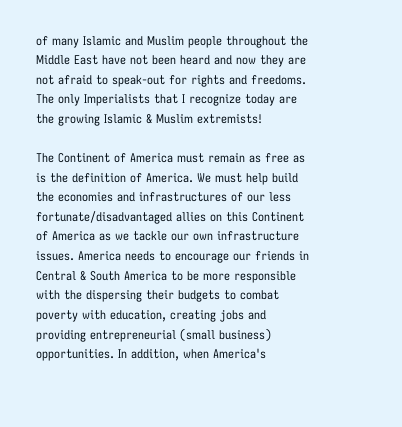of many Islamic and Muslim people throughout the Middle East have not been heard and now they are not afraid to speak-out for rights and freedoms. The only Imperialists that I recognize today are the growing Islamic & Muslim extremists!

The Continent of America must remain as free as is the definition of America. We must help build the economies and infrastructures of our less fortunate/disadvantaged allies on this Continent of America as we tackle our own infrastructure issues. America needs to encourage our friends in Central & South America to be more responsible with the dispersing their budgets to combat poverty with education, creating jobs and providing entrepreneurial (small business) opportunities. In addition, when America's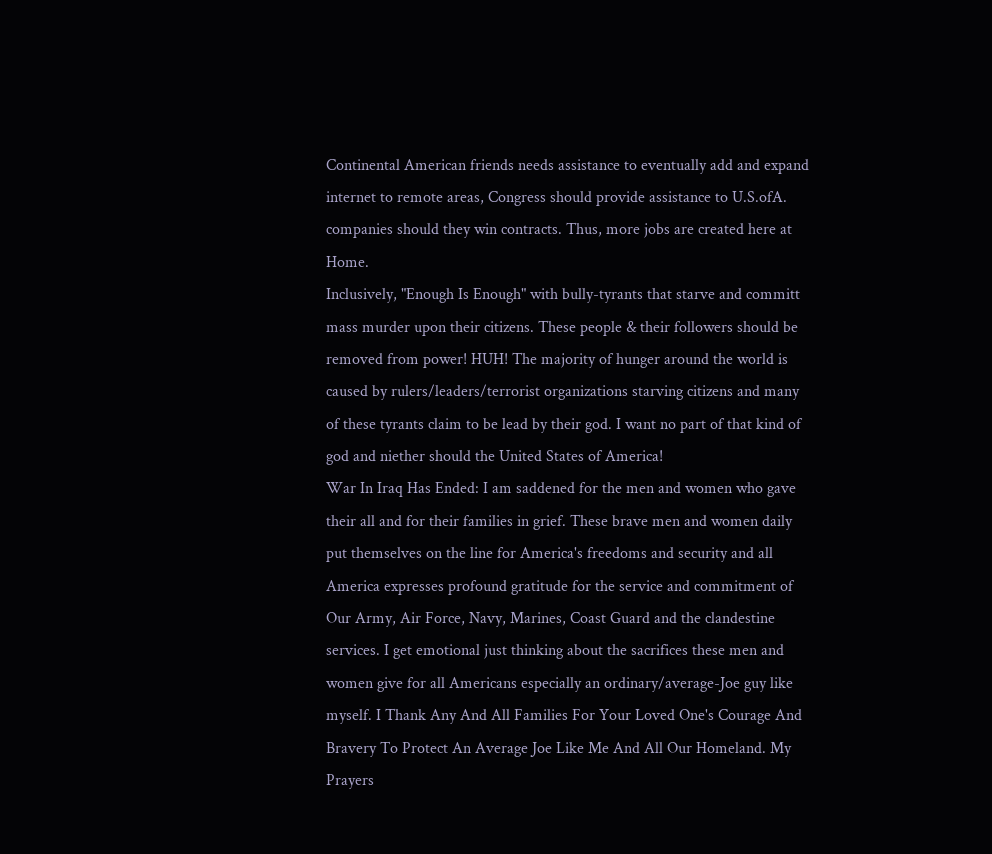Continental American friends needs assistance to eventually add and expand internet to remote areas, Congress should provide assistance to U.S.ofA. companies should they win contracts. Thus, more jobs are created here at Home.
Inclusively, "Enough Is Enough" with bully-tyrants that starve and committ mass murder upon their citizens. These people & their followers should be removed from power! HUH! The majority of hunger around the world is caused by rulers/leaders/terrorist organizations starving citizens and many of these tyrants claim to be lead by their god. I want no part of that kind of god and niether should the United States of America!
War In Iraq Has Ended: I am saddened for the men and women who gave their all and for their families in grief. These brave men and women daily put themselves on the line for America's freedoms and security and all America expresses profound gratitude for the service and commitment of Our Army, Air Force, Navy, Marines, Coast Guard and the clandestine services. I get emotional just thinking about the sacrifices these men and women give for all Americans especially an ordinary/average-Joe guy like myself. I Thank Any And All Families For Your Loved One's Courage And Bravery To Protect An Average Joe Like Me And All Our Homeland. My Prayers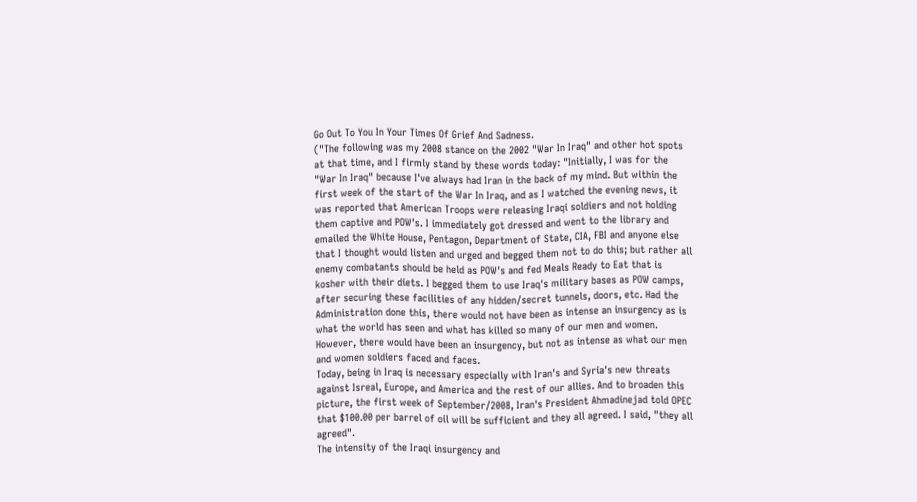Go Out To You In Your Times Of Grief And Sadness.
("The following was my 2008 stance on the 2002 "War In Iraq" and other hot spots at that time, and I firmly stand by these words today: "Initially, I was for the "War In Iraq" because I've always had Iran in the back of my mind. But within the first week of the start of the War In Iraq, and as I watched the evening news, it was reported that American Troops were releasing Iraqi soldiers and not holding them captive and POW's. I immediately got dressed and went to the library and emailed the White House, Pentagon, Department of State, CIA, FBI and anyone else that I thought would listen and urged and begged them not to do this; but rather all enemy combatants should be held as POW's and fed Meals Ready to Eat that is kosher with their diets. I begged them to use Iraq's military bases as POW camps, after securing these facilities of any hidden/secret tunnels, doors, etc. Had the Administration done this, there would not have been as intense an insurgency as is what the world has seen and what has killed so many of our men and women. However, there would have been an insurgency, but not as intense as what our men and women soldiers faced and faces.
Today, being in Iraq is necessary especially with Iran's and Syria's new threats against Isreal, Europe, and America and the rest of our allies. And to broaden this picture, the first week of September/2008, Iran's President Ahmadinejad told OPEC that $100.00 per barrel of oil will be sufficient and they all agreed. I said, "they all agreed".
The intensity of the Iraqi insurgency and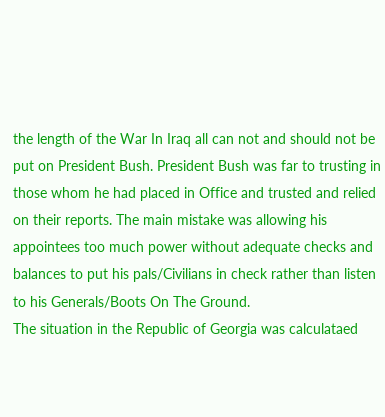the length of the War In Iraq all can not and should not be put on President Bush. President Bush was far to trusting in those whom he had placed in Office and trusted and relied on their reports. The main mistake was allowing his appointees too much power without adequate checks and balances to put his pals/Civilians in check rather than listen to his Generals/Boots On The Ground.
The situation in the Republic of Georgia was calculataed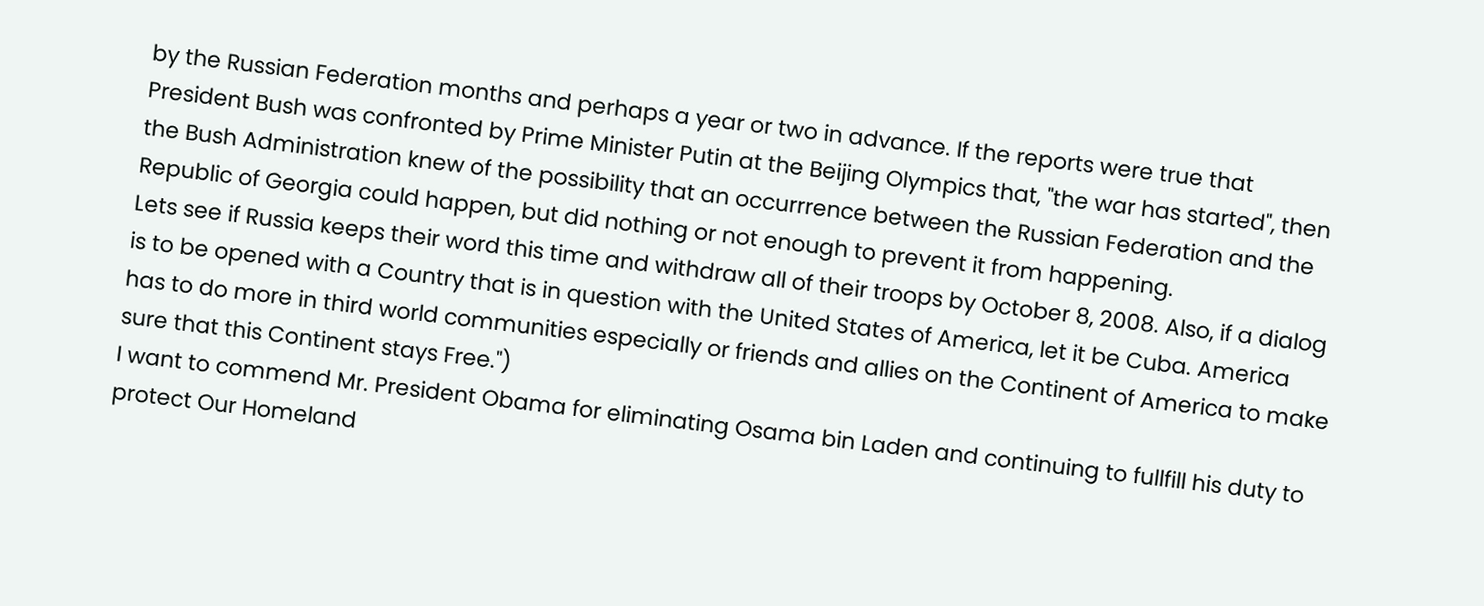by the Russian Federation months and perhaps a year or two in advance. If the reports were true that President Bush was confronted by Prime Minister Putin at the Beijing Olympics that, "the war has started", then the Bush Administration knew of the possibility that an occurrrence between the Russian Federation and the Republic of Georgia could happen, but did nothing or not enough to prevent it from happening.
Lets see if Russia keeps their word this time and withdraw all of their troops by October 8, 2008. Also, if a dialog is to be opened with a Country that is in question with the United States of America, let it be Cuba. America has to do more in third world communities especially or friends and allies on the Continent of America to make sure that this Continent stays Free.")
I want to commend Mr. President Obama for eliminating Osama bin Laden and continuing to fullfill his duty to protect Our Homeland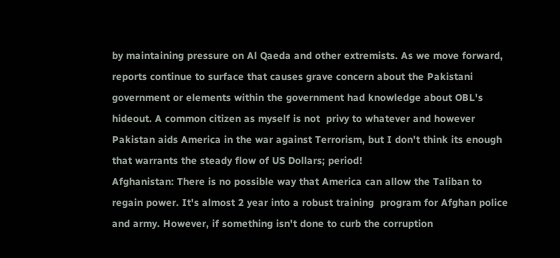by maintaining pressure on Al Qaeda and other extremists. As we move forward, reports continue to surface that causes grave concern about the Pakistani government or elements within the government had knowledge about OBL's hideout. A common citizen as myself is not  privy to whatever and however Pakistan aids America in the war against Terrorism, but I don't think its enough that warrants the steady flow of US Dollars; period!
Afghanistan: There is no possible way that America can allow the Taliban to regain power. It's almost 2 year into a robust training  program for Afghan police and army. However, if something isn't done to curb the corruption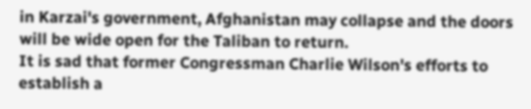in Karzai's government, Afghanistan may collapse and the doors will be wide open for the Taliban to return.
It is sad that former Congressman Charlie Wilson's efforts to establish a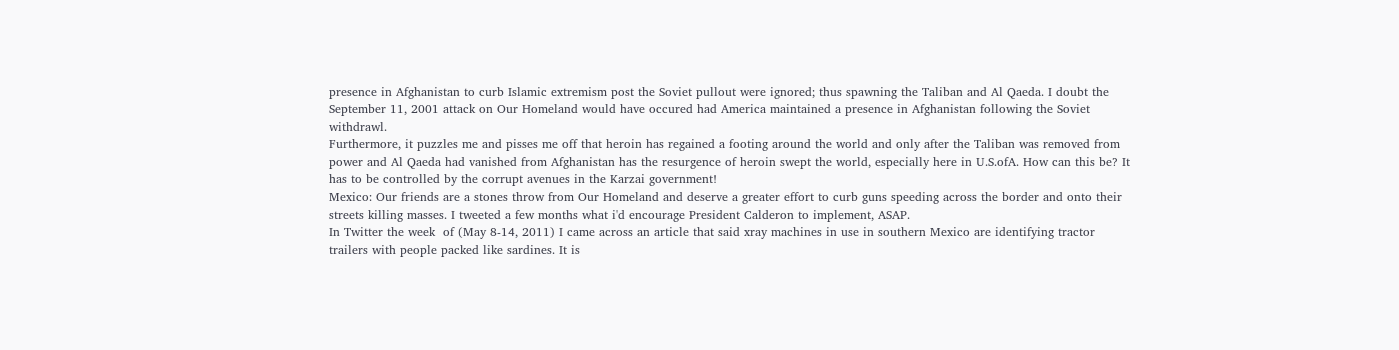presence in Afghanistan to curb Islamic extremism post the Soviet pullout were ignored; thus spawning the Taliban and Al Qaeda. I doubt the September 11, 2001 attack on Our Homeland would have occured had America maintained a presence in Afghanistan following the Soviet withdrawl.
Furthermore, it puzzles me and pisses me off that heroin has regained a footing around the world and only after the Taliban was removed from power and Al Qaeda had vanished from Afghanistan has the resurgence of heroin swept the world, especially here in U.S.ofA. How can this be? It has to be controlled by the corrupt avenues in the Karzai government!
Mexico: Our friends are a stones throw from Our Homeland and deserve a greater effort to curb guns speeding across the border and onto their streets killing masses. I tweeted a few months what i'd encourage President Calderon to implement, ASAP.
In Twitter the week  of (May 8-14, 2011) I came across an article that said xray machines in use in southern Mexico are identifying tractor trailers with people packed like sardines. It is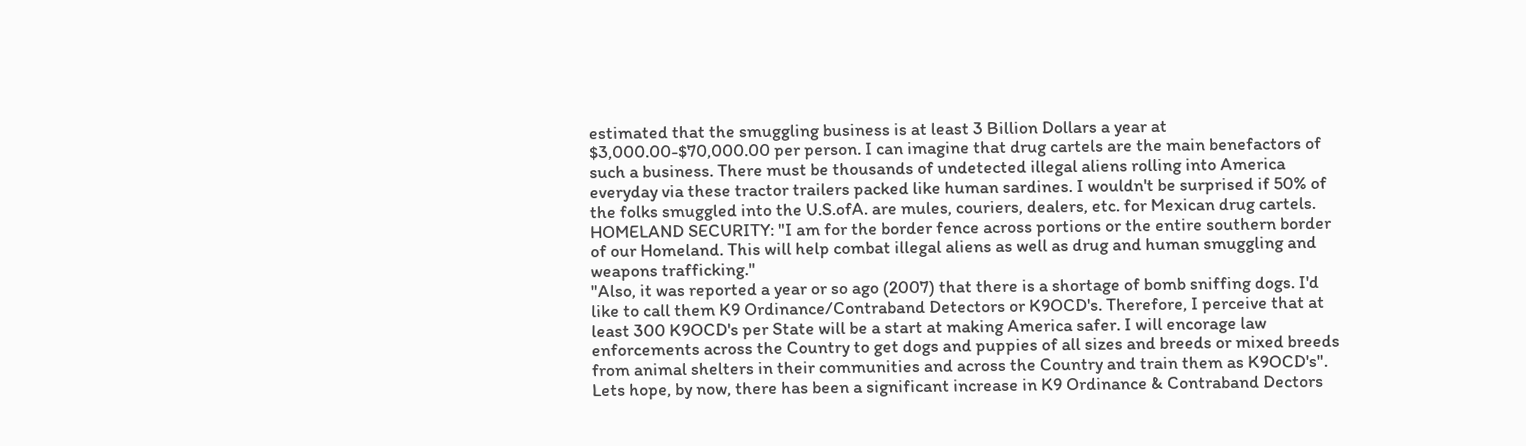estimated that the smuggling business is at least 3 Billion Dollars a year at $3,000.00-$70,000.00 per person. I can imagine that drug cartels are the main benefactors of such a business. There must be thousands of undetected illegal aliens rolling into America everyday via these tractor trailers packed like human sardines. I wouldn't be surprised if 50% of the folks smuggled into the U.S.ofA. are mules, couriers, dealers, etc. for Mexican drug cartels.
HOMELAND SECURITY: "I am for the border fence across portions or the entire southern border of our Homeland. This will help combat illegal aliens as well as drug and human smuggling and weapons trafficking."
"Also, it was reported a year or so ago (2007) that there is a shortage of bomb sniffing dogs. I'd like to call them K9 Ordinance/Contraband Detectors or K9OCD's. Therefore, I perceive that at least 300 K9OCD's per State will be a start at making America safer. I will encorage law enforcements across the Country to get dogs and puppies of all sizes and breeds or mixed breeds from animal shelters in their communities and across the Country and train them as K9OCD's".
Lets hope, by now, there has been a significant increase in K9 Ordinance & Contraband Dectors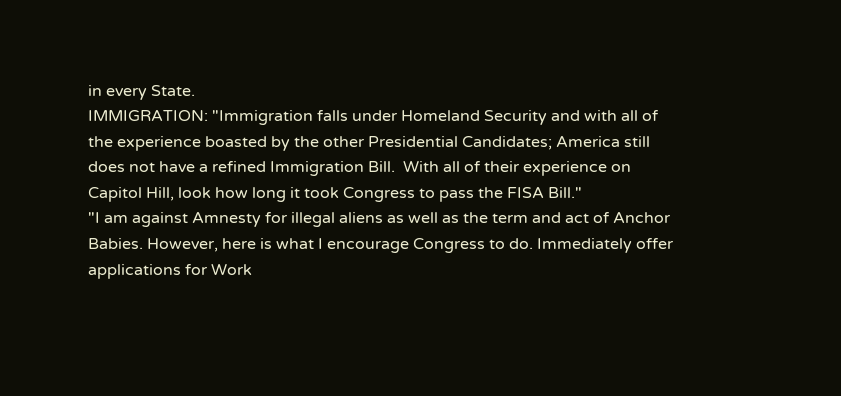in every State.
IMMIGRATION: "Immigration falls under Homeland Security and with all of the experience boasted by the other Presidential Candidates; America still does not have a refined Immigration Bill.  With all of their experience on Capitol Hill, look how long it took Congress to pass the FISA Bill."
"I am against Amnesty for illegal aliens as well as the term and act of Anchor Babies. However, here is what I encourage Congress to do. Immediately offer applications for Work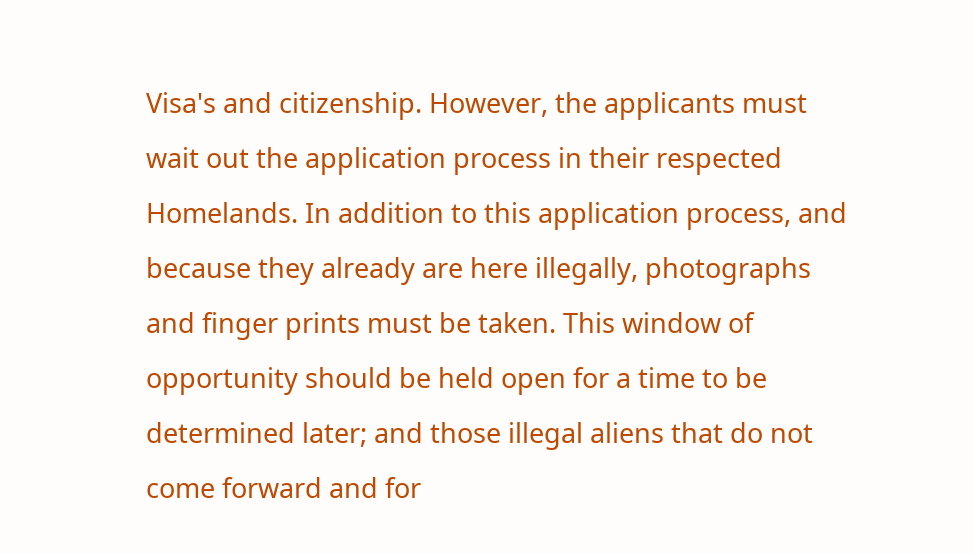Visa's and citizenship. However, the applicants must wait out the application process in their respected Homelands. In addition to this application process, and because they already are here illegally, photographs and finger prints must be taken. This window of opportunity should be held open for a time to be determined later; and those illegal aliens that do not come forward and for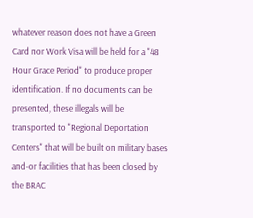whatever reason does not have a Green Card nor Work Visa will be held for a "48 Hour Grace Period" to produce proper identification. If no documents can be presented, these illegals will be transported to "Regional Deportation Centers" that will be built on military bases and-or facilities that has been closed by the BRAC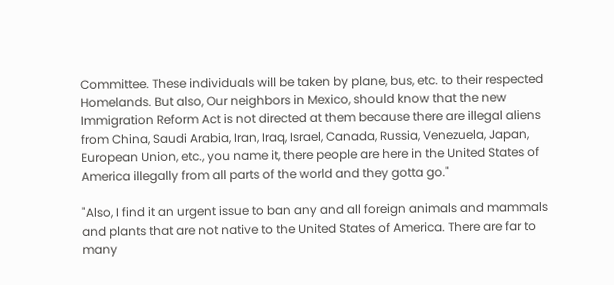Committee. These individuals will be taken by plane, bus, etc. to their respected Homelands. But also, Our neighbors in Mexico, should know that the new Immigration Reform Act is not directed at them because there are illegal aliens from China, Saudi Arabia, Iran, Iraq, Israel, Canada, Russia, Venezuela, Japan, European Union, etc., you name it, there people are here in the United States of America illegally from all parts of the world and they gotta go."

"Also, I find it an urgent issue to ban any and all foreign animals and mammals and plants that are not native to the United States of America. There are far to many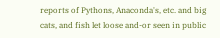reports of Pythons, Anaconda's, etc. and big cats, and fish let loose and-or seen in public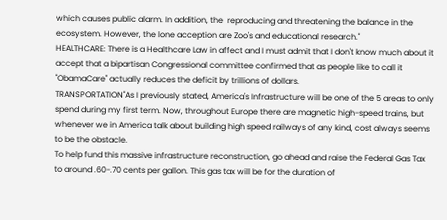which causes public alarm. In addition, the  reproducing and threatening the balance in the ecosystem. However, the lone acception are Zoo's and educational research."
HEALTHCARE: There is a Healthcare Law in affect and I must admit that I don't know much about it accept that a bipartisan Congressional committee confirmed that as people like to call it "ObamaCare" actually reduces the deficit by trillions of dollars.
TRANSPORTATION"As I previously stated, America's Infrastructure will be one of the 5 areas to only spend during my first term. Now, throughout Europe there are magnetic high-speed trains, but whenever we in America talk about building high speed railways of any kind, cost always seems to be the obstacle.
To help fund this massive infrastructure reconstruction, go ahead and raise the Federal Gas Tax to around .60-.70 cents per gallon. This gas tax will be for the duration of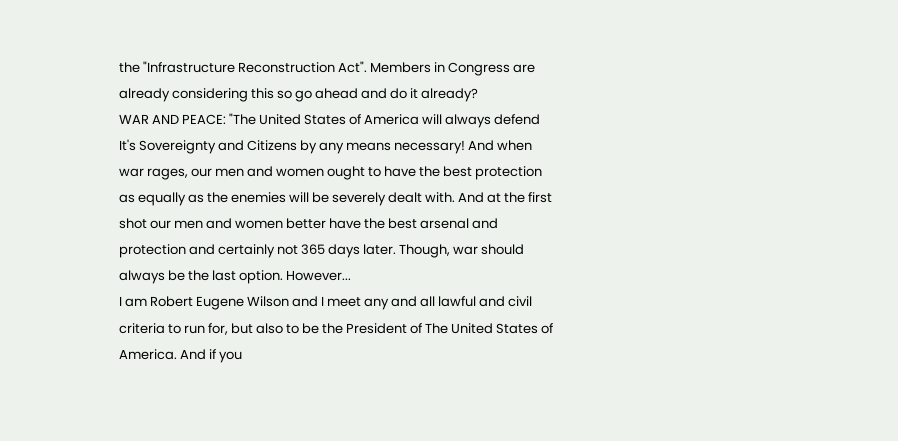the "Infrastructure Reconstruction Act". Members in Congress are already considering this so go ahead and do it already?
WAR AND PEACE: "The United States of America will always defend It's Sovereignty and Citizens by any means necessary! And when war rages, our men and women ought to have the best protection as equally as the enemies will be severely dealt with. And at the first shot our men and women better have the best arsenal and protection and certainly not 365 days later. Though, war should always be the last option. However...
I am Robert Eugene Wilson and I meet any and all lawful and civil criteria to run for, but also to be the President of The United States of America. And if you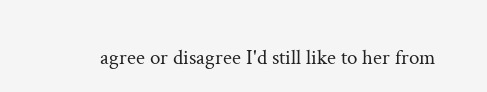agree or disagree I'd still like to her from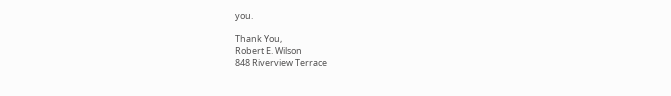you.

Thank You,
Robert E. Wilson
848 Riverview Terrace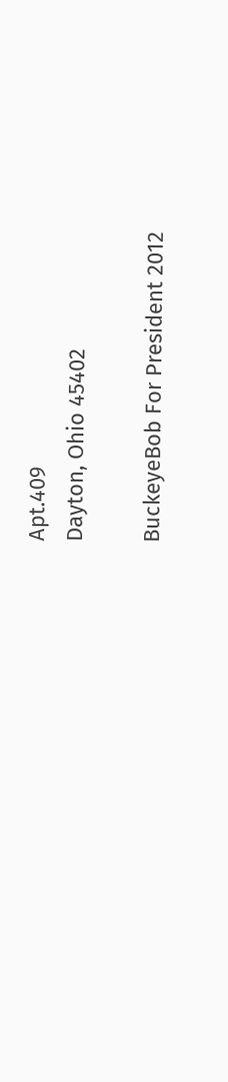Apt.409
Dayton, Ohio 45402

BuckeyeBob For President 2012